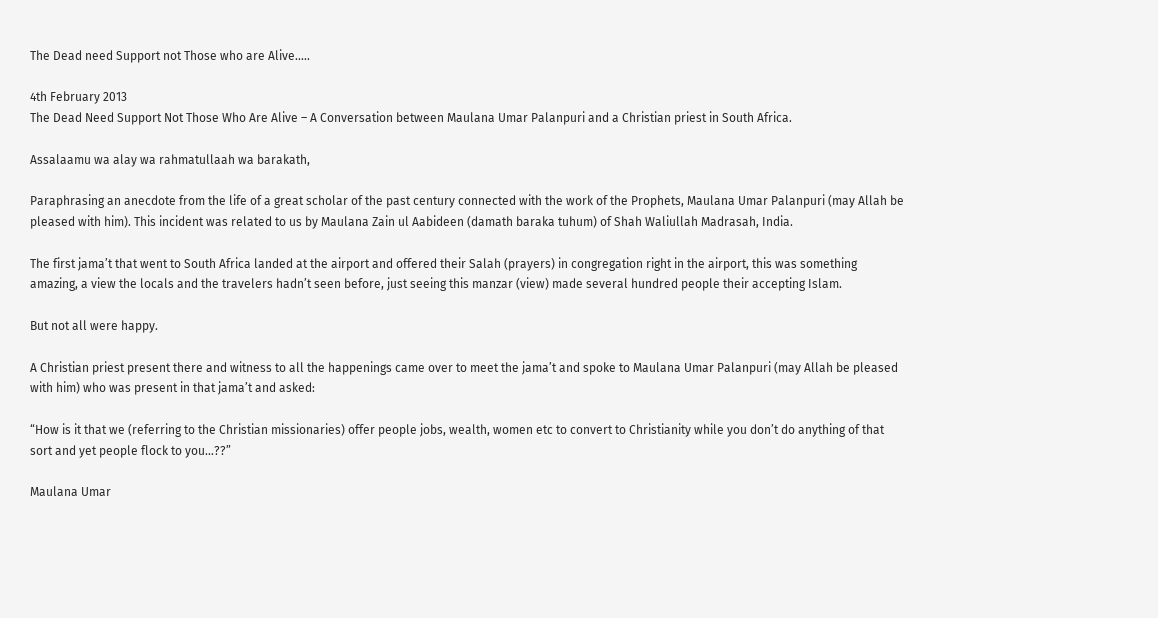The Dead need Support not Those who are Alive.....

4th February 2013
The Dead Need Support Not Those Who Are Alive – A Conversation between Maulana Umar Palanpuri and a Christian priest in South Africa.

Assalaamu wa alay wa rahmatullaah wa barakath,

Paraphrasing an anecdote from the life of a great scholar of the past century connected with the work of the Prophets, Maulana Umar Palanpuri (may Allah be pleased with him). This incident was related to us by Maulana Zain ul Aabideen (damath baraka tuhum) of Shah Waliullah Madrasah, India.

The first jama’t that went to South Africa landed at the airport and offered their Salah (prayers) in congregation right in the airport, this was something amazing, a view the locals and the travelers hadn’t seen before, just seeing this manzar (view) made several hundred people their accepting Islam.

But not all were happy.

A Christian priest present there and witness to all the happenings came over to meet the jama’t and spoke to Maulana Umar Palanpuri (may Allah be pleased with him) who was present in that jama’t and asked:

“How is it that we (referring to the Christian missionaries) offer people jobs, wealth, women etc to convert to Christianity while you don’t do anything of that sort and yet people flock to you…??”

Maulana Umar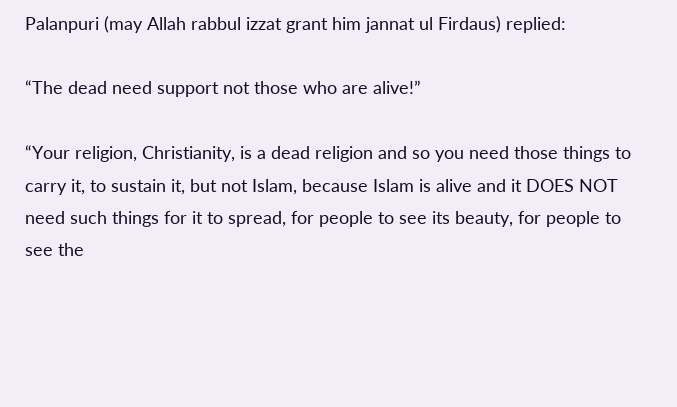Palanpuri (may Allah rabbul izzat grant him jannat ul Firdaus) replied:

“The dead need support not those who are alive!”

“Your religion, Christianity, is a dead religion and so you need those things to carry it, to sustain it, but not Islam, because Islam is alive and it DOES NOT need such things for it to spread, for people to see its beauty, for people to see the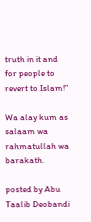truth in it and for people to revert to Islam!”

Wa alay kum as salaam wa rahmatullah wa barakath.

posted by Abu Taalib Deobandi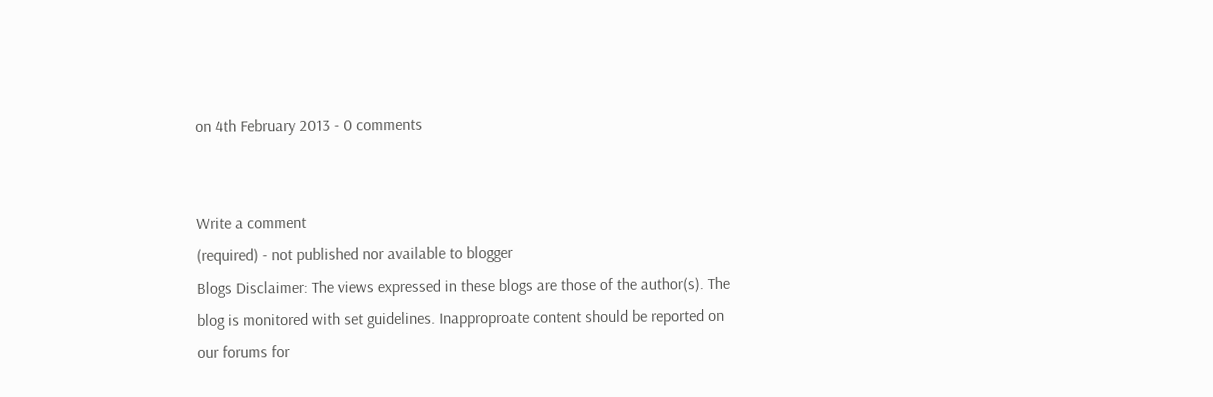on 4th February 2013 - 0 comments


Write a comment
(required) - not published nor available to blogger
Blogs Disclaimer: The views expressed in these blogs are those of the author(s). The blog is monitored with set guidelines. Inapproproate content should be reported on our forums for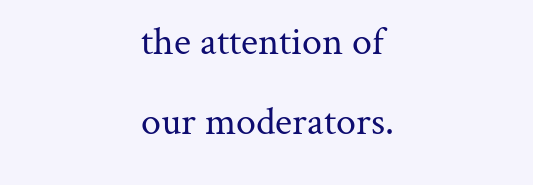the attention of our moderators.